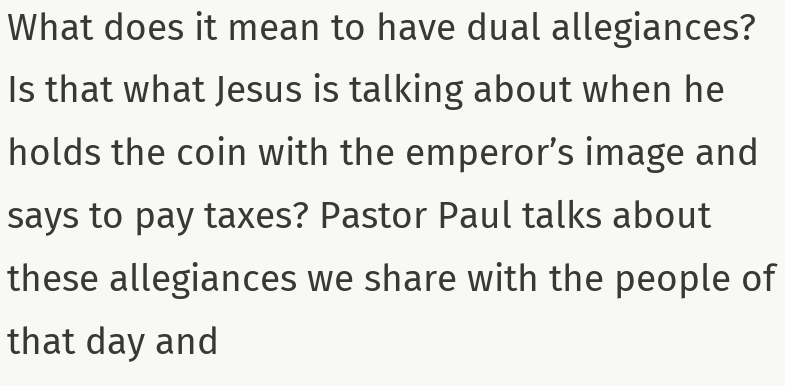What does it mean to have dual allegiances? Is that what Jesus is talking about when he holds the coin with the emperor’s image and says to pay taxes? Pastor Paul talks about these allegiances we share with the people of that day and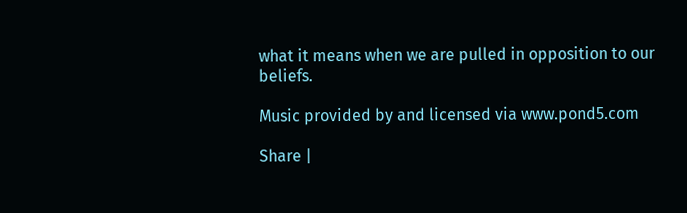what it means when we are pulled in opposition to our beliefs.

Music provided by and licensed via www.pond5.com

Share |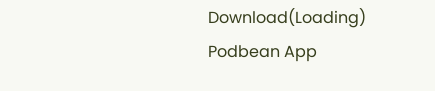Download(Loading)
Podbean App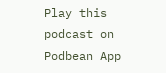Play this podcast on Podbean App